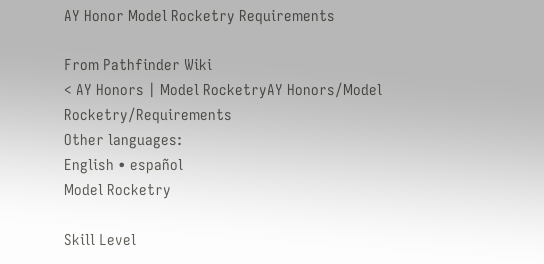AY Honor Model Rocketry Requirements

From Pathfinder Wiki
< AY Honors | Model RocketryAY Honors/Model Rocketry/Requirements
Other languages:
English • español
Model Rocketry

Skill Level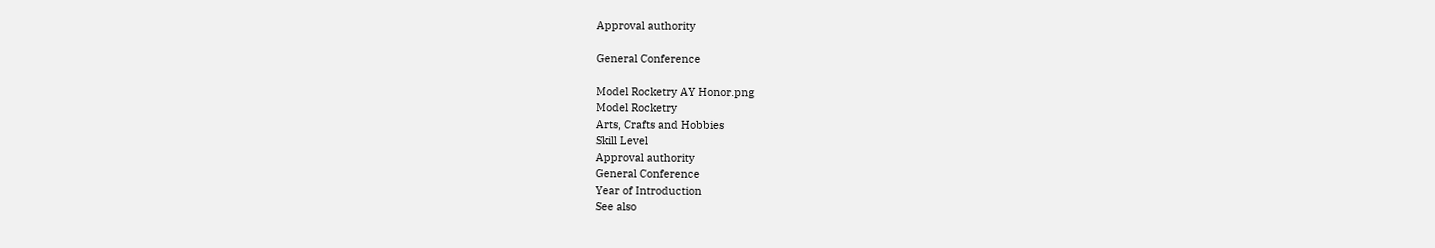Approval authority

General Conference

Model Rocketry AY Honor.png
Model Rocketry
Arts, Crafts and Hobbies
Skill Level
Approval authority
General Conference
Year of Introduction
See also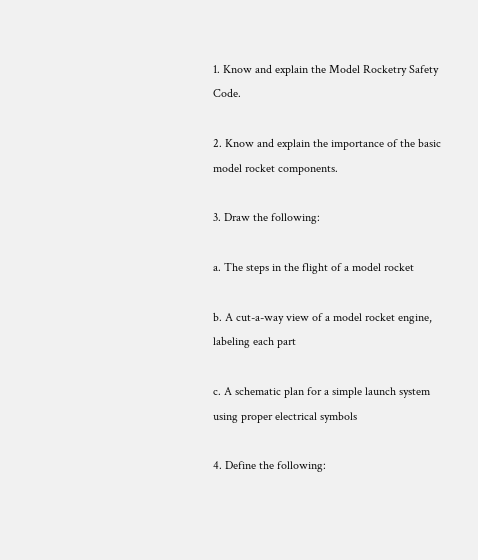1. Know and explain the Model Rocketry Safety Code.

2. Know and explain the importance of the basic model rocket components.

3. Draw the following:

a. The steps in the flight of a model rocket

b. A cut-a-way view of a model rocket engine, labeling each part

c. A schematic plan for a simple launch system using proper electrical symbols

4. Define the following: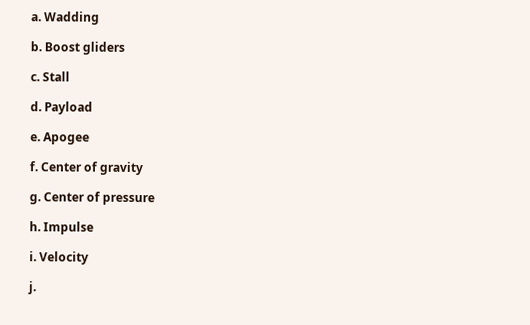a. Wadding

b. Boost gliders

c. Stall

d. Payload

e. Apogee

f. Center of gravity

g. Center of pressure

h. Impulse

i. Velocity

j.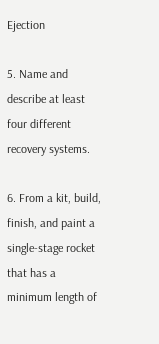Ejection

5. Name and describe at least four different recovery systems.

6. From a kit, build, finish, and paint a single-stage rocket that has a minimum length of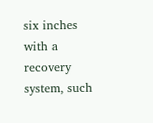six inches with a recovery system, such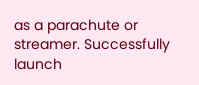as a parachute or streamer. Successfully launch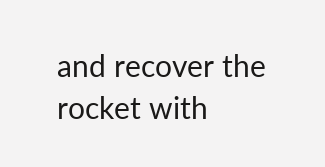and recover the rocket with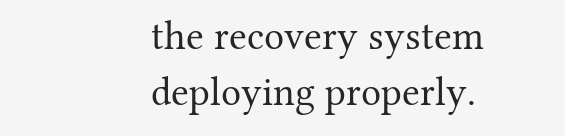the recovery system deploying properly.